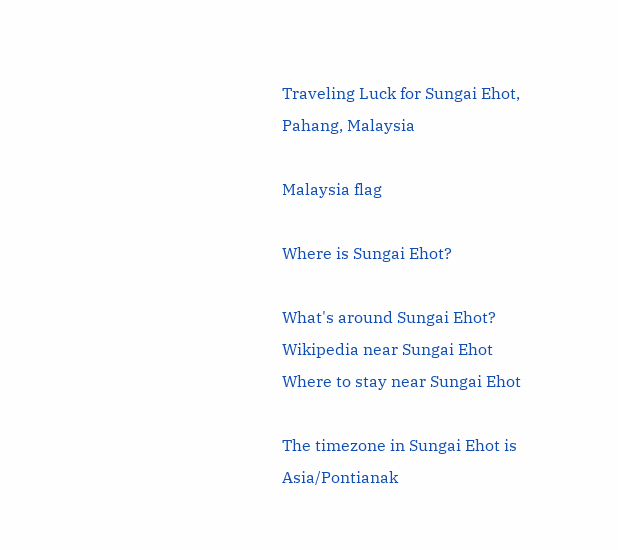Traveling Luck for Sungai Ehot, Pahang, Malaysia

Malaysia flag

Where is Sungai Ehot?

What's around Sungai Ehot?
Wikipedia near Sungai Ehot
Where to stay near Sungai Ehot

The timezone in Sungai Ehot is Asia/Pontianak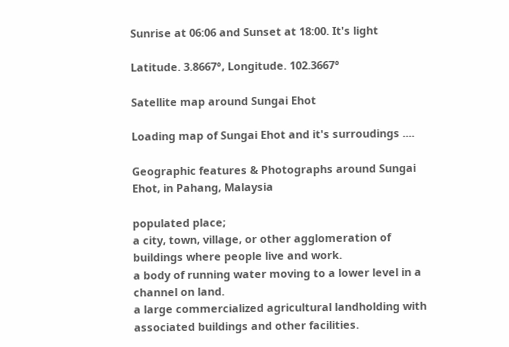Sunrise at 06:06 and Sunset at 18:00. It's light

Latitude. 3.8667°, Longitude. 102.3667°

Satellite map around Sungai Ehot

Loading map of Sungai Ehot and it's surroudings ....

Geographic features & Photographs around Sungai Ehot, in Pahang, Malaysia

populated place;
a city, town, village, or other agglomeration of buildings where people live and work.
a body of running water moving to a lower level in a channel on land.
a large commercialized agricultural landholding with associated buildings and other facilities.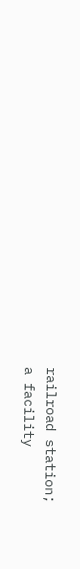railroad station;
a facility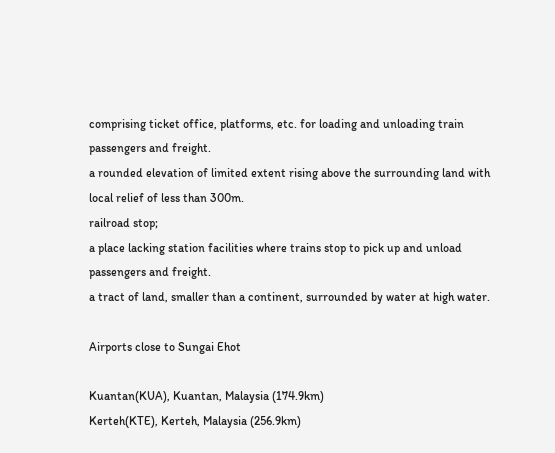comprising ticket office, platforms, etc. for loading and unloading train passengers and freight.
a rounded elevation of limited extent rising above the surrounding land with local relief of less than 300m.
railroad stop;
a place lacking station facilities where trains stop to pick up and unload passengers and freight.
a tract of land, smaller than a continent, surrounded by water at high water.

Airports close to Sungai Ehot

Kuantan(KUA), Kuantan, Malaysia (174.9km)
Kerteh(KTE), Kerteh, Malaysia (256.9km)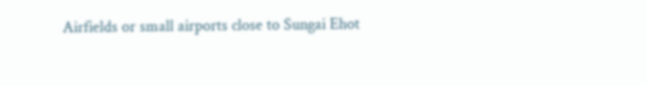Airfields or small airports close to Sungai Ehot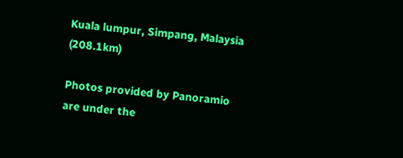Kuala lumpur, Simpang, Malaysia (208.1km)

Photos provided by Panoramio are under the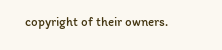copyright of their owners.